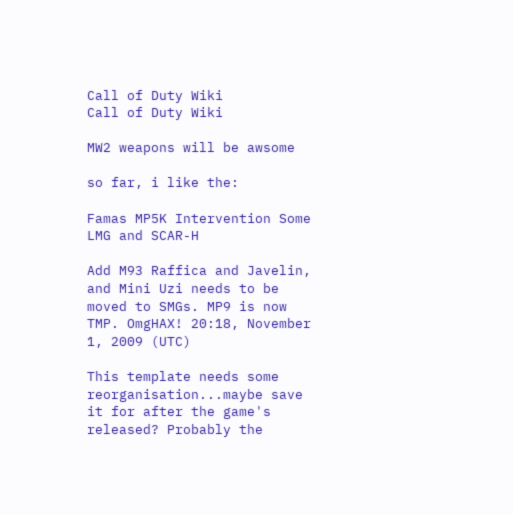Call of Duty Wiki
Call of Duty Wiki

MW2 weapons will be awsome

so far, i like the:

Famas MP5K Intervention Some LMG and SCAR-H

Add M93 Raffica and Javelin, and Mini Uzi needs to be moved to SMGs. MP9 is now TMP. OmgHAX! 20:18, November 1, 2009 (UTC)

This template needs some reorganisation...maybe save it for after the game's released? Probably the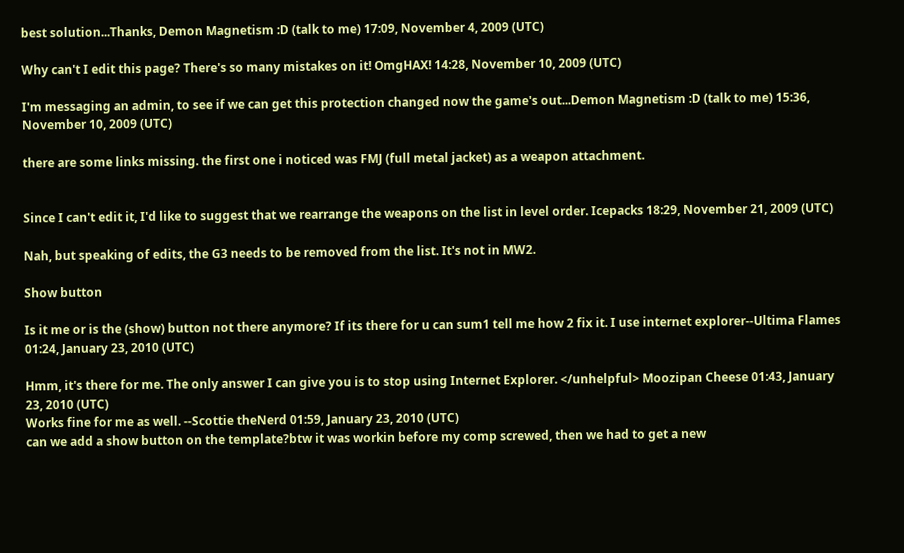best solution...Thanks, Demon Magnetism :D (talk to me) 17:09, November 4, 2009 (UTC)

Why can't I edit this page? There's so many mistakes on it! OmgHAX! 14:28, November 10, 2009 (UTC)

I'm messaging an admin, to see if we can get this protection changed now the game's out...Demon Magnetism :D (talk to me) 15:36, November 10, 2009 (UTC)

there are some links missing. the first one i noticed was FMJ (full metal jacket) as a weapon attachment.


Since I can't edit it, I'd like to suggest that we rearrange the weapons on the list in level order. Icepacks 18:29, November 21, 2009 (UTC)

Nah, but speaking of edits, the G3 needs to be removed from the list. It's not in MW2.

Show button

Is it me or is the (show) button not there anymore? If its there for u can sum1 tell me how 2 fix it. I use internet explorer--Ultima Flames 01:24, January 23, 2010 (UTC)

Hmm, it's there for me. The only answer I can give you is to stop using Internet Explorer. </unhelpful> Moozipan Cheese 01:43, January 23, 2010 (UTC)
Works fine for me as well. --Scottie theNerd 01:59, January 23, 2010 (UTC)
can we add a show button on the template?btw it was workin before my comp screwed, then we had to get a new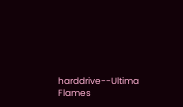harddrive--Ultima Flames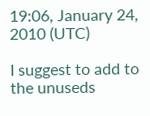19:06, January 24, 2010 (UTC)

I suggest to add to the unuseds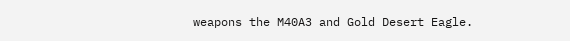weapons the M40A3 and Gold Desert Eagle.